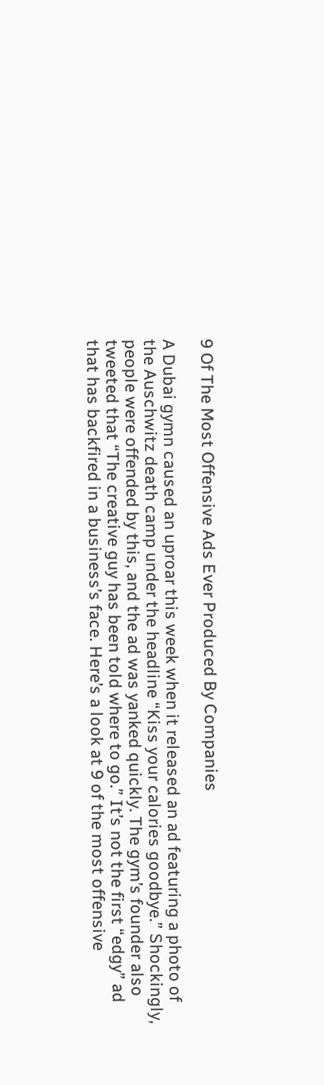9 Of The Most Offensive Ads Ever Produced By Companies

A Dubai gymn caused an uproar this week when it released an ad featuring a photo of the Auschwitz death camp under the headline “Kiss your calories goodbye.” Shockingly, people were offended by this, and the ad was yanked quickly. The gym’s founder also tweeted that “The creative guy has been told where to go.” It’s not the first “edgy” ad that has backfired in a business’s face. Here’s a look at 9 of the most offensive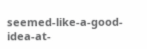seemed-like-a-good-idea-at-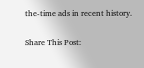the-time ads in recent history.

Share This Post: